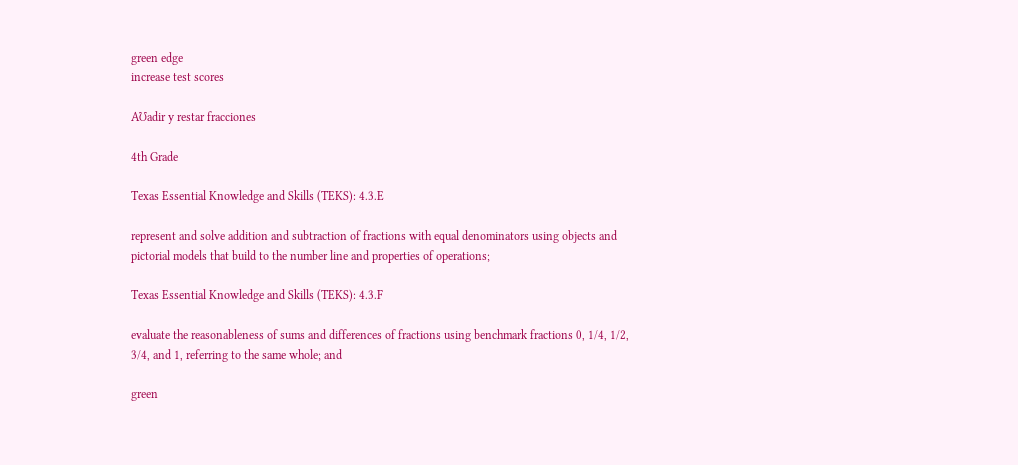green edge
increase test scores

AƱadir y restar fracciones

4th Grade

Texas Essential Knowledge and Skills (TEKS): 4.3.E

represent and solve addition and subtraction of fractions with equal denominators using objects and pictorial models that build to the number line and properties of operations;

Texas Essential Knowledge and Skills (TEKS): 4.3.F

evaluate the reasonableness of sums and differences of fractions using benchmark fractions 0, 1/4, 1/2, 3/4, and 1, referring to the same whole; and

green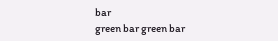bar
green bar green bar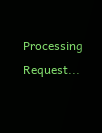Processing Request...